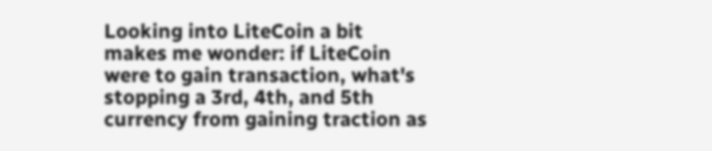Looking into LiteCoin a bit makes me wonder: if LiteCoin were to gain transaction, what's stopping a 3rd, 4th, and 5th currency from gaining traction as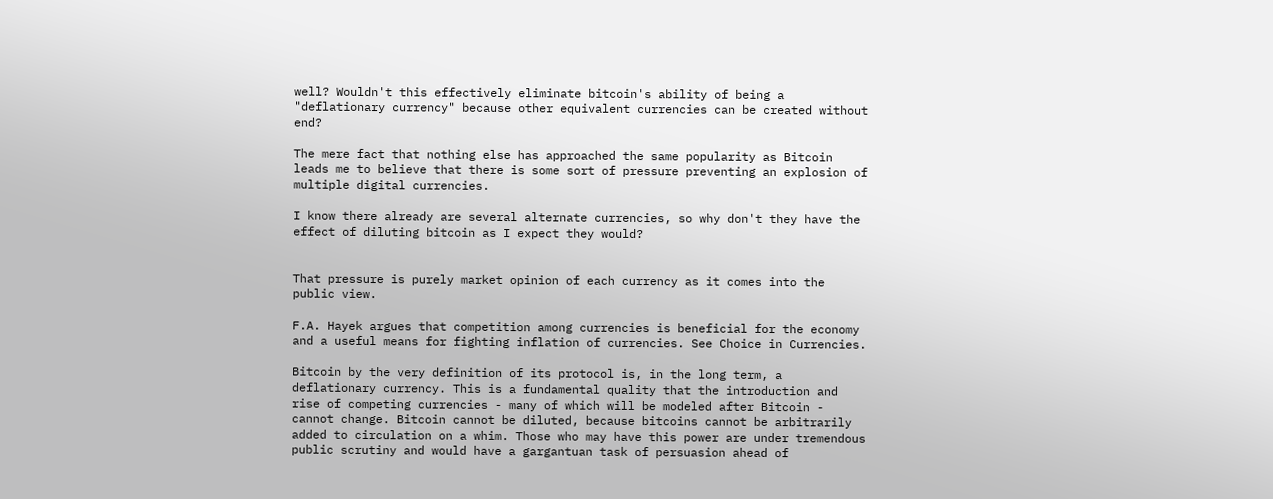well? Wouldn't this effectively eliminate bitcoin's ability of being a "deflationary currency" because other equivalent currencies can be created without end?

The mere fact that nothing else has approached the same popularity as Bitcoin leads me to believe that there is some sort of pressure preventing an explosion of multiple digital currencies.

I know there already are several alternate currencies, so why don't they have the effect of diluting bitcoin as I expect they would?


That pressure is purely market opinion of each currency as it comes into the public view.

F.A. Hayek argues that competition among currencies is beneficial for the economy and a useful means for fighting inflation of currencies. See Choice in Currencies.

Bitcoin by the very definition of its protocol is, in the long term, a deflationary currency. This is a fundamental quality that the introduction and rise of competing currencies - many of which will be modeled after Bitcoin - cannot change. Bitcoin cannot be diluted, because bitcoins cannot be arbitrarily added to circulation on a whim. Those who may have this power are under tremendous public scrutiny and would have a gargantuan task of persuasion ahead of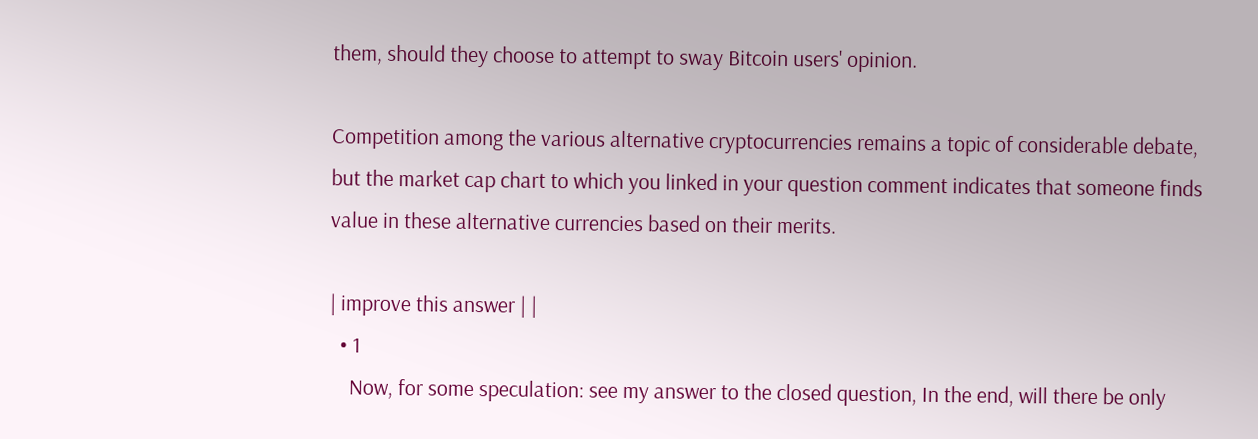them, should they choose to attempt to sway Bitcoin users' opinion.

Competition among the various alternative cryptocurrencies remains a topic of considerable debate, but the market cap chart to which you linked in your question comment indicates that someone finds value in these alternative currencies based on their merits.

| improve this answer | |
  • 1
    Now, for some speculation: see my answer to the closed question, In the end, will there be only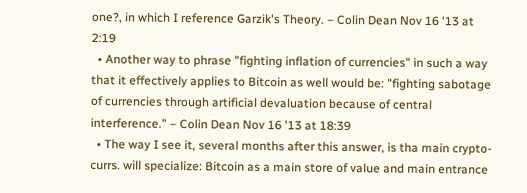one?, in which I reference Garzik's Theory. – Colin Dean Nov 16 '13 at 2:19
  • Another way to phrase "fighting inflation of currencies" in such a way that it effectively applies to Bitcoin as well would be: "fighting sabotage of currencies through artificial devaluation because of central interference." – Colin Dean Nov 16 '13 at 18:39
  • The way I see it, several months after this answer, is tha main crypto-currs. will specialize: Bitcoin as a main store of value and main entrance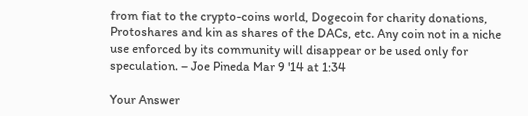from fiat to the crypto-coins world, Dogecoin for charity donations, Protoshares and kin as shares of the DACs, etc. Any coin not in a niche use enforced by its community will disappear or be used only for speculation. – Joe Pineda Mar 9 '14 at 1:34

Your Answer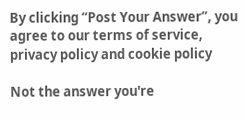By clicking “Post Your Answer”, you agree to our terms of service, privacy policy and cookie policy

Not the answer you're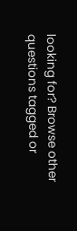looking for? Browse other questions tagged or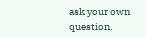ask your own question.